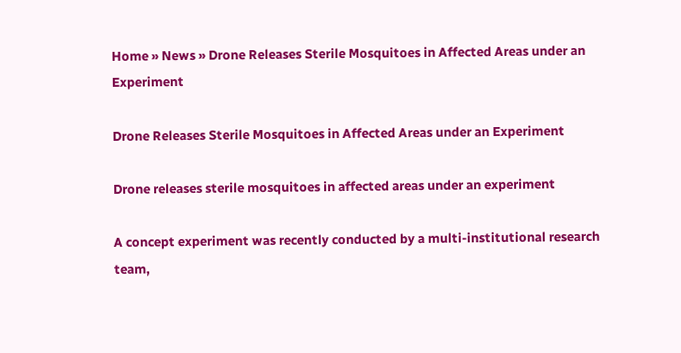Home » News » Drone Releases Sterile Mosquitoes in Affected Areas under an Experiment

Drone Releases Sterile Mosquitoes in Affected Areas under an Experiment

Drone releases sterile mosquitoes in affected areas under an experiment

A concept experiment was recently conducted by a multi-institutional research team,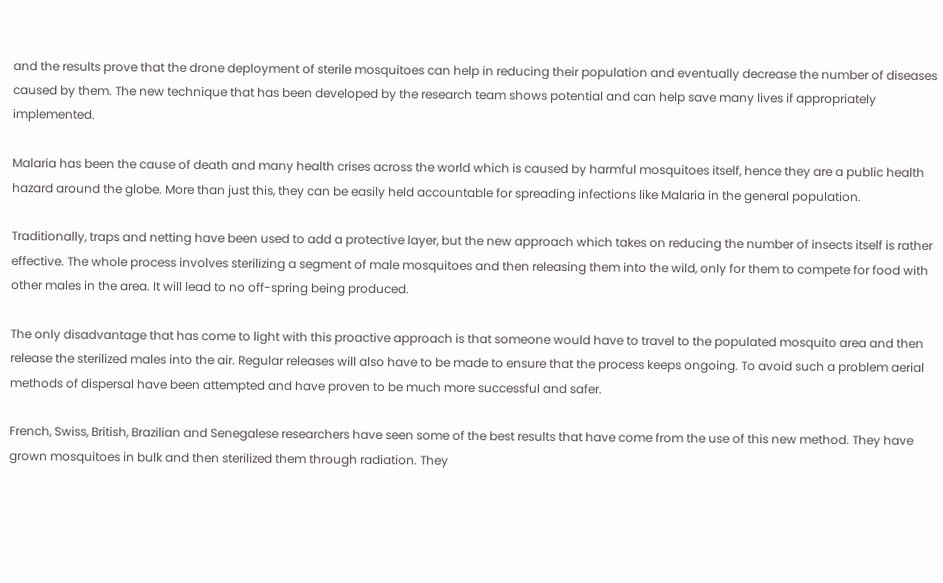and the results prove that the drone deployment of sterile mosquitoes can help in reducing their population and eventually decrease the number of diseases caused by them. The new technique that has been developed by the research team shows potential and can help save many lives if appropriately implemented.

Malaria has been the cause of death and many health crises across the world which is caused by harmful mosquitoes itself, hence they are a public health hazard around the globe. More than just this, they can be easily held accountable for spreading infections like Malaria in the general population.

Traditionally, traps and netting have been used to add a protective layer, but the new approach which takes on reducing the number of insects itself is rather effective. The whole process involves sterilizing a segment of male mosquitoes and then releasing them into the wild, only for them to compete for food with other males in the area. It will lead to no off-spring being produced.

The only disadvantage that has come to light with this proactive approach is that someone would have to travel to the populated mosquito area and then release the sterilized males into the air. Regular releases will also have to be made to ensure that the process keeps ongoing. To avoid such a problem aerial methods of dispersal have been attempted and have proven to be much more successful and safer.

French, Swiss, British, Brazilian and Senegalese researchers have seen some of the best results that have come from the use of this new method. They have grown mosquitoes in bulk and then sterilized them through radiation. They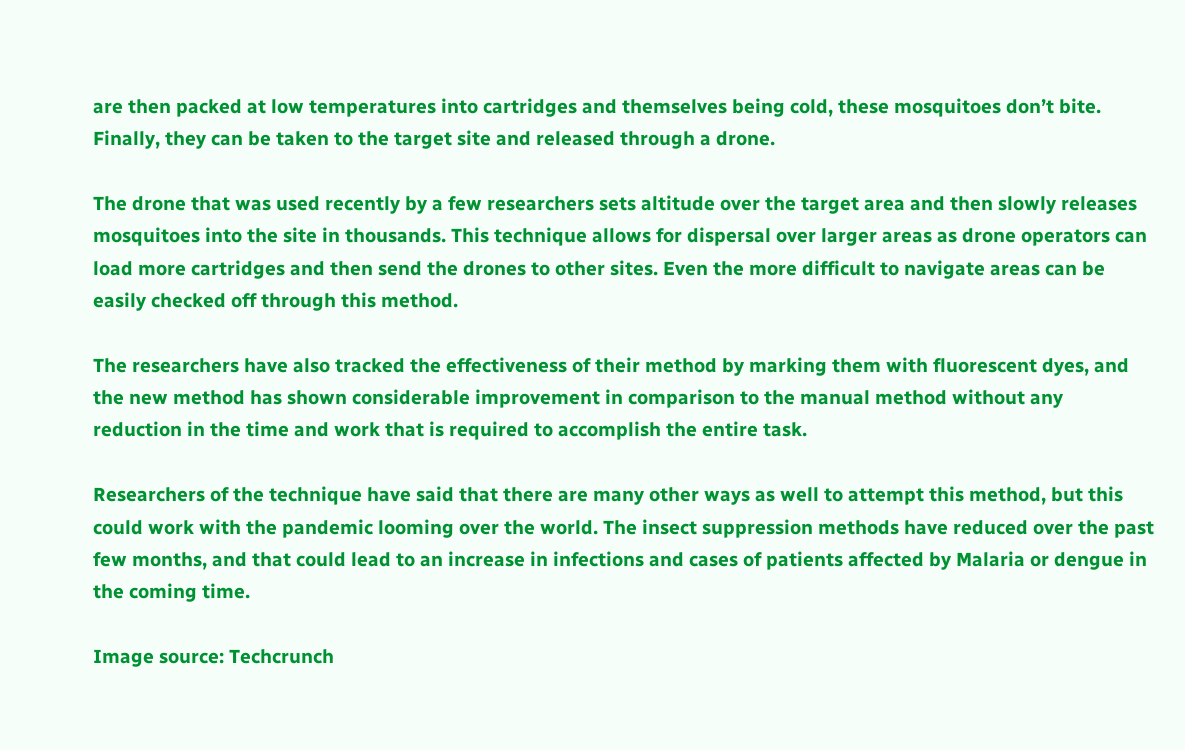are then packed at low temperatures into cartridges and themselves being cold, these mosquitoes don’t bite. Finally, they can be taken to the target site and released through a drone.

The drone that was used recently by a few researchers sets altitude over the target area and then slowly releases mosquitoes into the site in thousands. This technique allows for dispersal over larger areas as drone operators can load more cartridges and then send the drones to other sites. Even the more difficult to navigate areas can be easily checked off through this method.

The researchers have also tracked the effectiveness of their method by marking them with fluorescent dyes, and the new method has shown considerable improvement in comparison to the manual method without any reduction in the time and work that is required to accomplish the entire task.

Researchers of the technique have said that there are many other ways as well to attempt this method, but this could work with the pandemic looming over the world. The insect suppression methods have reduced over the past few months, and that could lead to an increase in infections and cases of patients affected by Malaria or dengue in the coming time.

Image source: Techcrunch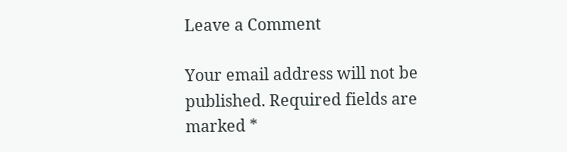Leave a Comment

Your email address will not be published. Required fields are marked *